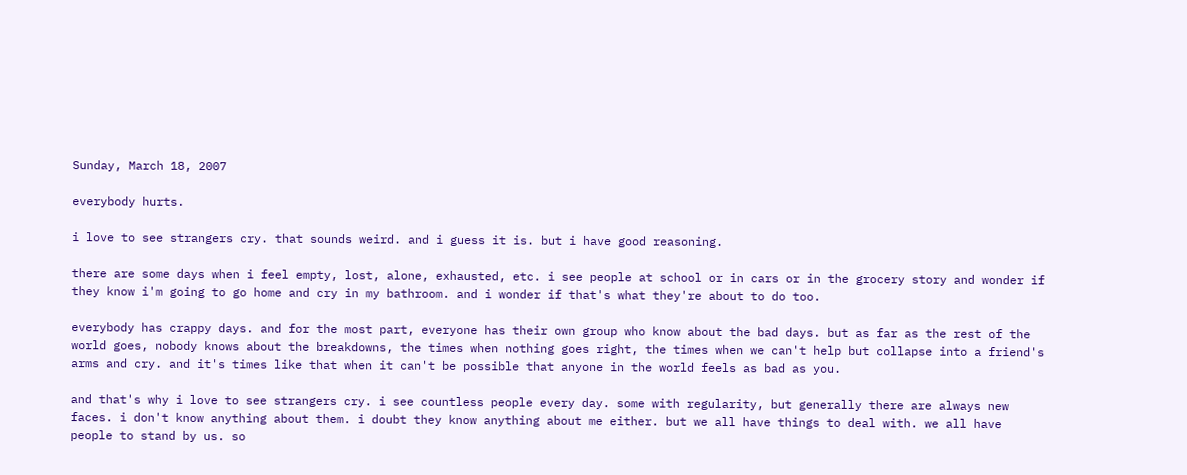Sunday, March 18, 2007

everybody hurts.

i love to see strangers cry. that sounds weird. and i guess it is. but i have good reasoning.

there are some days when i feel empty, lost, alone, exhausted, etc. i see people at school or in cars or in the grocery story and wonder if they know i'm going to go home and cry in my bathroom. and i wonder if that's what they're about to do too.

everybody has crappy days. and for the most part, everyone has their own group who know about the bad days. but as far as the rest of the world goes, nobody knows about the breakdowns, the times when nothing goes right, the times when we can't help but collapse into a friend's arms and cry. and it's times like that when it can't be possible that anyone in the world feels as bad as you.

and that's why i love to see strangers cry. i see countless people every day. some with regularity, but generally there are always new faces. i don't know anything about them. i doubt they know anything about me either. but we all have things to deal with. we all have people to stand by us. so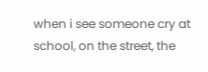when i see someone cry at school, on the street, the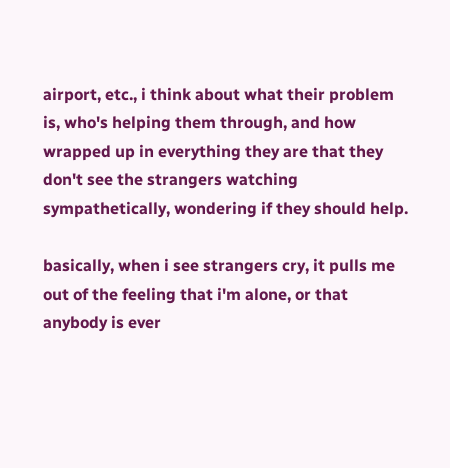airport, etc., i think about what their problem is, who's helping them through, and how wrapped up in everything they are that they don't see the strangers watching sympathetically, wondering if they should help.

basically, when i see strangers cry, it pulls me out of the feeling that i'm alone, or that anybody is ever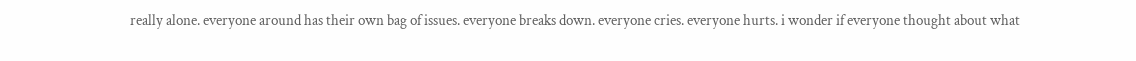really alone. everyone around has their own bag of issues. everyone breaks down. everyone cries. everyone hurts. i wonder if everyone thought about what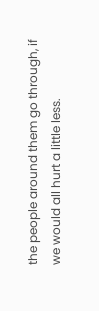the people around them go through, if we would all hurt a little less.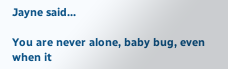Jayne said...

You are never alone, baby bug, even when it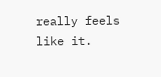really feels like it.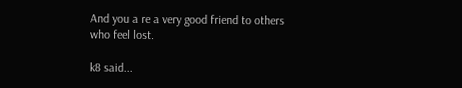And you a re a very good friend to others who feel lost.

k8 said...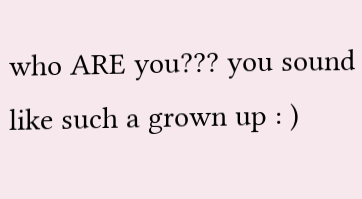who ARE you??? you sound like such a grown up : )